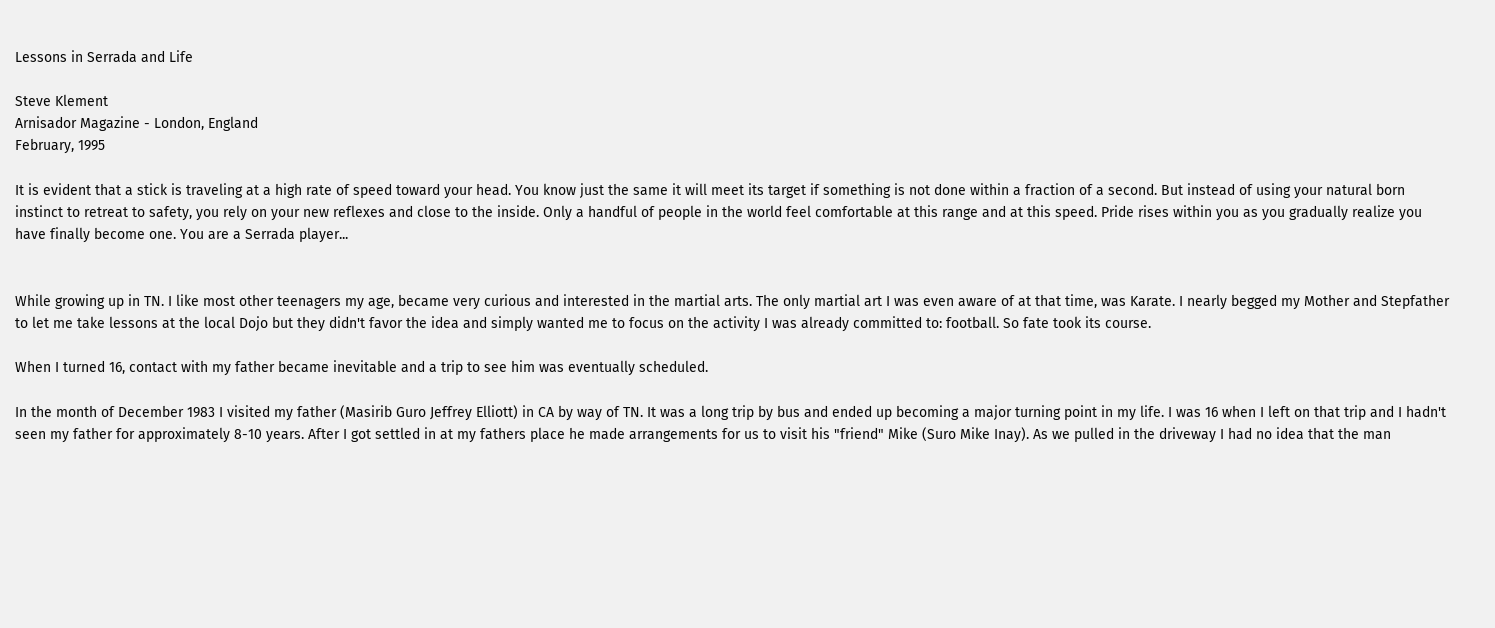Lessons in Serrada and Life

Steve Klement
Arnisador Magazine - London, England
February, 1995

It is evident that a stick is traveling at a high rate of speed toward your head. You know just the same it will meet its target if something is not done within a fraction of a second. But instead of using your natural born instinct to retreat to safety, you rely on your new reflexes and close to the inside. Only a handful of people in the world feel comfortable at this range and at this speed. Pride rises within you as you gradually realize you have finally become one. You are a Serrada player...


While growing up in TN. I like most other teenagers my age, became very curious and interested in the martial arts. The only martial art I was even aware of at that time, was Karate. I nearly begged my Mother and Stepfather to let me take lessons at the local Dojo but they didn't favor the idea and simply wanted me to focus on the activity I was already committed to: football. So fate took its course.

When I turned 16, contact with my father became inevitable and a trip to see him was eventually scheduled.

In the month of December 1983 I visited my father (Masirib Guro Jeffrey Elliott) in CA by way of TN. It was a long trip by bus and ended up becoming a major turning point in my life. I was 16 when I left on that trip and I hadn't seen my father for approximately 8-10 years. After I got settled in at my fathers place he made arrangements for us to visit his "friend" Mike (Suro Mike Inay). As we pulled in the driveway I had no idea that the man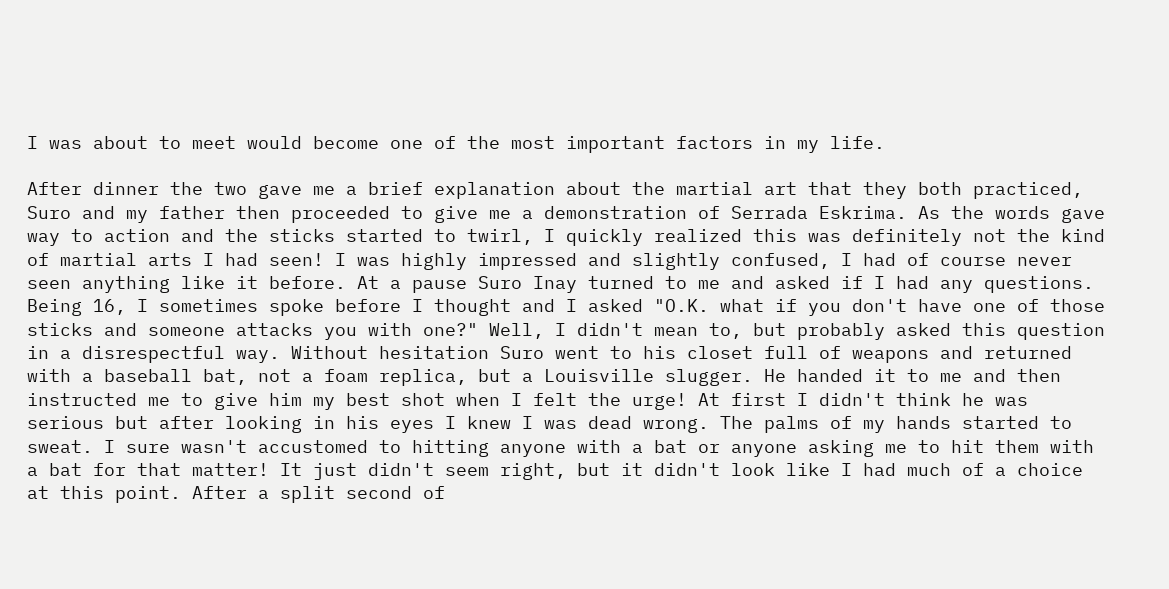I was about to meet would become one of the most important factors in my life.

After dinner the two gave me a brief explanation about the martial art that they both practiced, Suro and my father then proceeded to give me a demonstration of Serrada Eskrima. As the words gave way to action and the sticks started to twirl, I quickly realized this was definitely not the kind of martial arts I had seen! I was highly impressed and slightly confused, I had of course never seen anything like it before. At a pause Suro Inay turned to me and asked if I had any questions. Being 16, I sometimes spoke before I thought and I asked "O.K. what if you don't have one of those sticks and someone attacks you with one?" Well, I didn't mean to, but probably asked this question in a disrespectful way. Without hesitation Suro went to his closet full of weapons and returned with a baseball bat, not a foam replica, but a Louisville slugger. He handed it to me and then instructed me to give him my best shot when I felt the urge! At first I didn't think he was serious but after looking in his eyes I knew I was dead wrong. The palms of my hands started to sweat. I sure wasn't accustomed to hitting anyone with a bat or anyone asking me to hit them with a bat for that matter! It just didn't seem right, but it didn't look like I had much of a choice at this point. After a split second of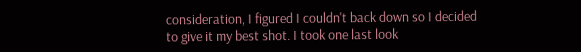consideration, I figured I couldn't back down so I decided to give it my best shot. I took one last look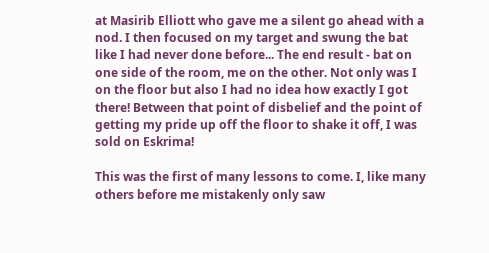at Masirib Elliott who gave me a silent go ahead with a nod. I then focused on my target and swung the bat like I had never done before... The end result - bat on one side of the room, me on the other. Not only was I on the floor but also I had no idea how exactly I got there! Between that point of disbelief and the point of getting my pride up off the floor to shake it off, I was sold on Eskrima!

This was the first of many lessons to come. I, like many others before me mistakenly only saw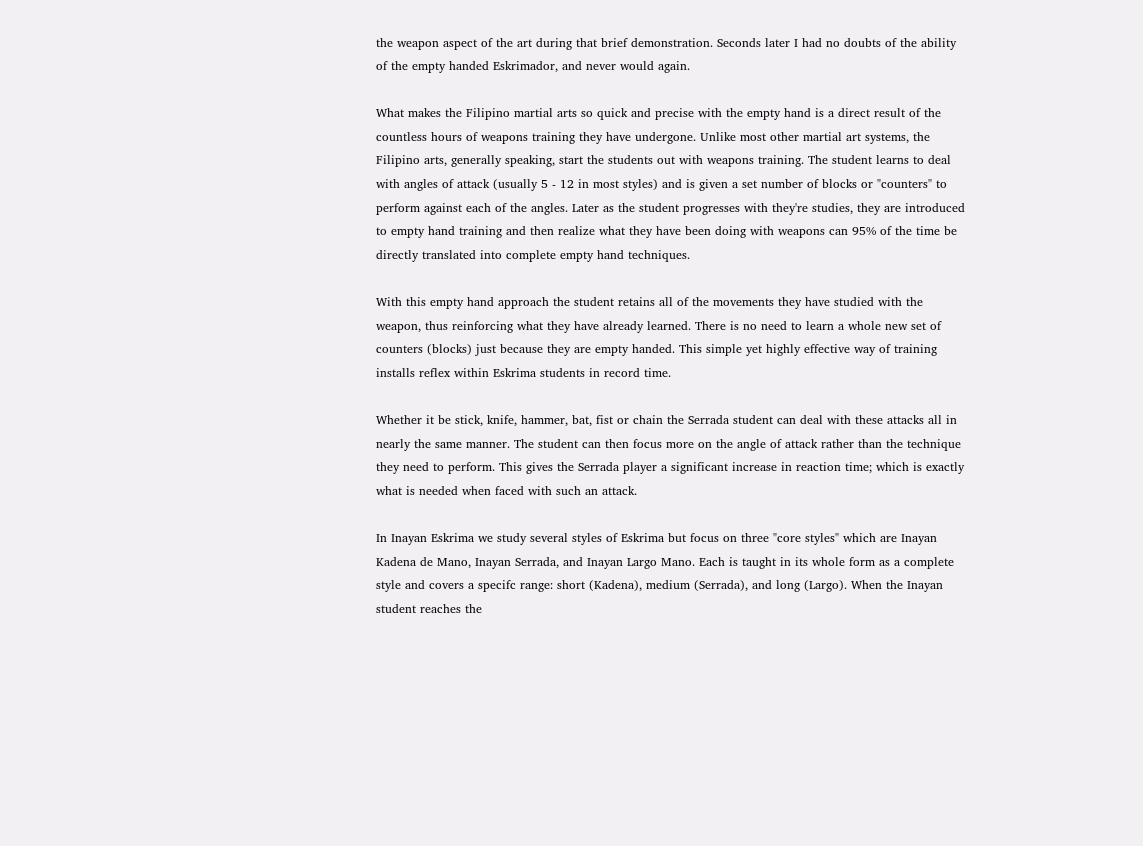the weapon aspect of the art during that brief demonstration. Seconds later I had no doubts of the ability of the empty handed Eskrimador, and never would again.

What makes the Filipino martial arts so quick and precise with the empty hand is a direct result of the countless hours of weapons training they have undergone. Unlike most other martial art systems, the Filipino arts, generally speaking, start the students out with weapons training. The student learns to deal with angles of attack (usually 5 - 12 in most styles) and is given a set number of blocks or "counters" to perform against each of the angles. Later as the student progresses with they're studies, they are introduced to empty hand training and then realize what they have been doing with weapons can 95% of the time be directly translated into complete empty hand techniques.

With this empty hand approach the student retains all of the movements they have studied with the weapon, thus reinforcing what they have already learned. There is no need to learn a whole new set of counters (blocks) just because they are empty handed. This simple yet highly effective way of training installs reflex within Eskrima students in record time.

Whether it be stick, knife, hammer, bat, fist or chain the Serrada student can deal with these attacks all in nearly the same manner. The student can then focus more on the angle of attack rather than the technique they need to perform. This gives the Serrada player a significant increase in reaction time; which is exactly what is needed when faced with such an attack.

In Inayan Eskrima we study several styles of Eskrima but focus on three "core styles" which are Inayan Kadena de Mano, Inayan Serrada, and Inayan Largo Mano. Each is taught in its whole form as a complete style and covers a specifc range: short (Kadena), medium (Serrada), and long (Largo). When the Inayan student reaches the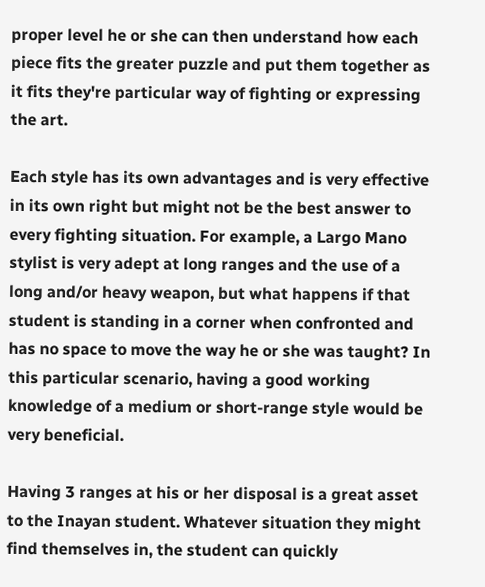proper level he or she can then understand how each piece fits the greater puzzle and put them together as it fits they're particular way of fighting or expressing the art.

Each style has its own advantages and is very effective in its own right but might not be the best answer to every fighting situation. For example, a Largo Mano stylist is very adept at long ranges and the use of a long and/or heavy weapon, but what happens if that student is standing in a corner when confronted and has no space to move the way he or she was taught? In this particular scenario, having a good working knowledge of a medium or short-range style would be very beneficial.

Having 3 ranges at his or her disposal is a great asset to the Inayan student. Whatever situation they might find themselves in, the student can quickly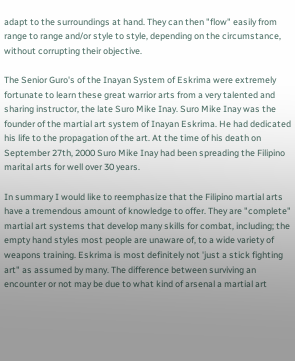adapt to the surroundings at hand. They can then "flow" easily from range to range and/or style to style, depending on the circumstance, without corrupting their objective.

The Senior Guro's of the Inayan System of Eskrima were extremely fortunate to learn these great warrior arts from a very talented and sharing instructor, the late Suro Mike Inay. Suro Mike Inay was the founder of the martial art system of Inayan Eskrima. He had dedicated his life to the propagation of the art. At the time of his death on September 27th, 2000 Suro Mike Inay had been spreading the Filipino marital arts for well over 30 years.

In summary I would like to reemphasize that the Filipino martial arts have a tremendous amount of knowledge to offer. They are "complete" martial art systems that develop many skills for combat, including; the empty hand styles most people are unaware of, to a wide variety of weapons training. Eskrima is most definitely not 'just a stick fighting art" as assumed by many. The difference between surviving an encounter or not may be due to what kind of arsenal a martial art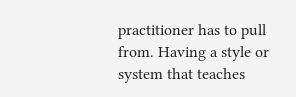practitioner has to pull from. Having a style or system that teaches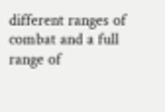different ranges of combat and a full range of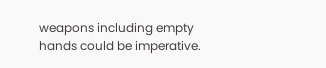weapons including empty hands could be imperative.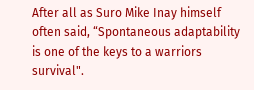After all as Suro Mike Inay himself often said, “Spontaneous adaptability is one of the keys to a warriors survival".